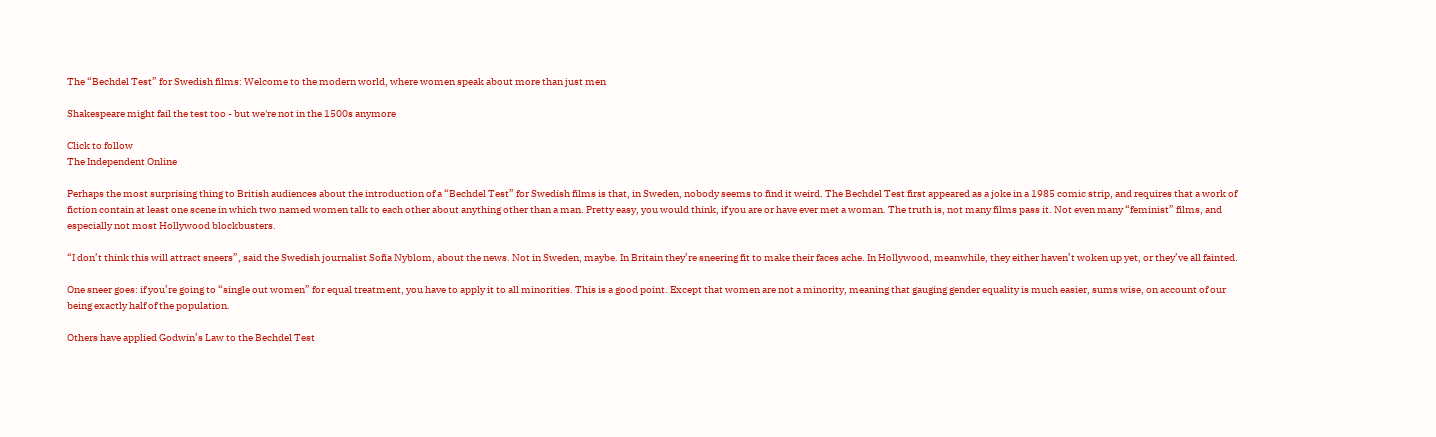The “Bechdel Test” for Swedish films: Welcome to the modern world, where women speak about more than just men

Shakespeare might fail the test too - but we're not in the 1500s anymore

Click to follow
The Independent Online

Perhaps the most surprising thing to British audiences about the introduction of a “Bechdel Test” for Swedish films is that, in Sweden, nobody seems to find it weird. The Bechdel Test first appeared as a joke in a 1985 comic strip, and requires that a work of fiction contain at least one scene in which two named women talk to each other about anything other than a man. Pretty easy, you would think, if you are or have ever met a woman. The truth is, not many films pass it. Not even many “feminist” films, and especially not most Hollywood blockbusters.

“I don’t think this will attract sneers”, said the Swedish journalist Sofia Nyblom, about the news. Not in Sweden, maybe. In Britain they’re sneering fit to make their faces ache. In Hollywood, meanwhile, they either haven’t woken up yet, or they’ve all fainted.

One sneer goes: if you’re going to “single out women” for equal treatment, you have to apply it to all minorities. This is a good point. Except that women are not a minority, meaning that gauging gender equality is much easier, sums wise, on account of our being exactly half of the population.

Others have applied Godwin’s Law to the Bechdel Test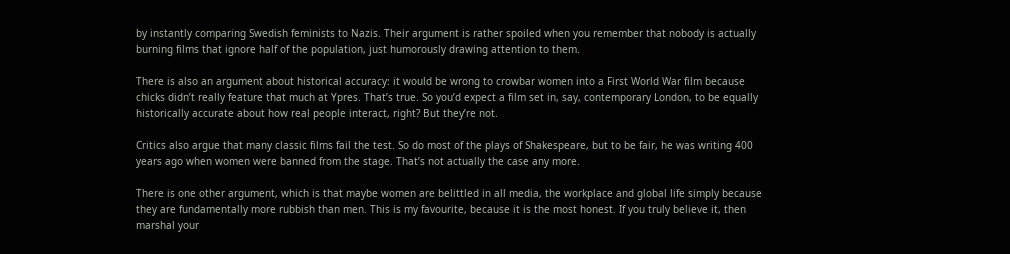by instantly comparing Swedish feminists to Nazis. Their argument is rather spoiled when you remember that nobody is actually burning films that ignore half of the population, just humorously drawing attention to them.

There is also an argument about historical accuracy: it would be wrong to crowbar women into a First World War film because chicks didn’t really feature that much at Ypres. That’s true. So you’d expect a film set in, say, contemporary London, to be equally historically accurate about how real people interact, right? But they’re not.

Critics also argue that many classic films fail the test. So do most of the plays of Shakespeare, but to be fair, he was writing 400 years ago when women were banned from the stage. That’s not actually the case any more.

There is one other argument, which is that maybe women are belittled in all media, the workplace and global life simply because they are fundamentally more rubbish than men. This is my favourite, because it is the most honest. If you truly believe it, then marshal your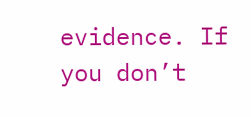evidence. If you don’t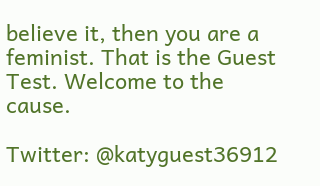believe it, then you are a feminist. That is the Guest Test. Welcome to the cause.

Twitter: @katyguest36912